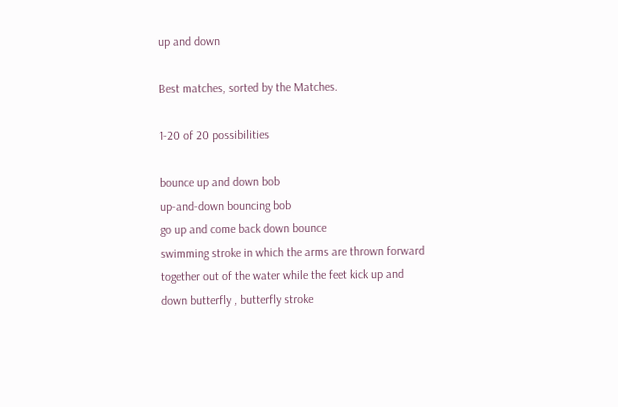up and down

Best matches, sorted by the Matches.

1-20 of 20 possibilities

bounce up and down bob
up-and-down bouncing bob
go up and come back down bounce
swimming stroke in which the arms are thrown forward together out of the water while the feet kick up and down butterfly , butterfly stroke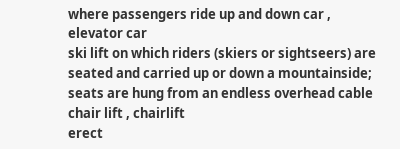where passengers ride up and down car , elevator car
ski lift on which riders (skiers or sightseers) are seated and carried up or down a mountainside; seats are hung from an endless overhead cable chair lift , chairlift
erect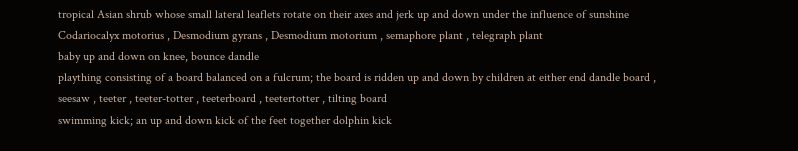tropical Asian shrub whose small lateral leaflets rotate on their axes and jerk up and down under the influence of sunshine Codariocalyx motorius , Desmodium gyrans , Desmodium motorium , semaphore plant , telegraph plant
baby up and down on knee, bounce dandle
plaything consisting of a board balanced on a fulcrum; the board is ridden up and down by children at either end dandle board , seesaw , teeter , teeter-totter , teeterboard , teetertotter , tilting board
swimming kick; an up and down kick of the feet together dolphin kick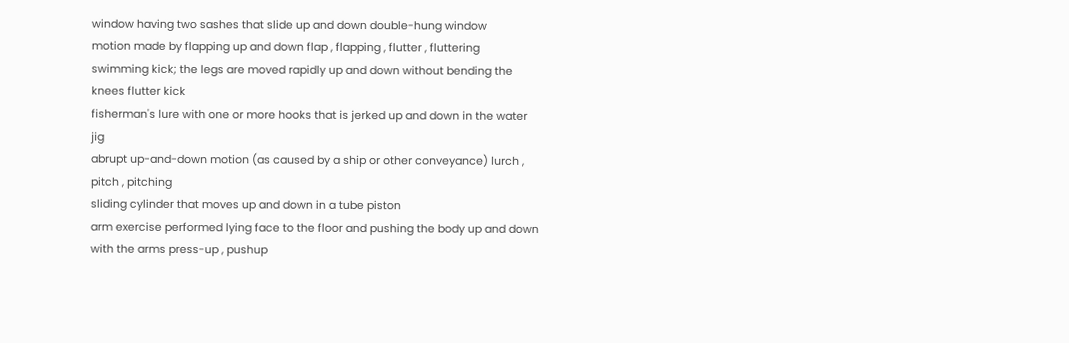window having two sashes that slide up and down double-hung window
motion made by flapping up and down flap , flapping , flutter , fluttering
swimming kick; the legs are moved rapidly up and down without bending the knees flutter kick
fisherman's lure with one or more hooks that is jerked up and down in the water jig
abrupt up-and-down motion (as caused by a ship or other conveyance) lurch , pitch , pitching
sliding cylinder that moves up and down in a tube piston
arm exercise performed lying face to the floor and pushing the body up and down with the arms press-up , pushup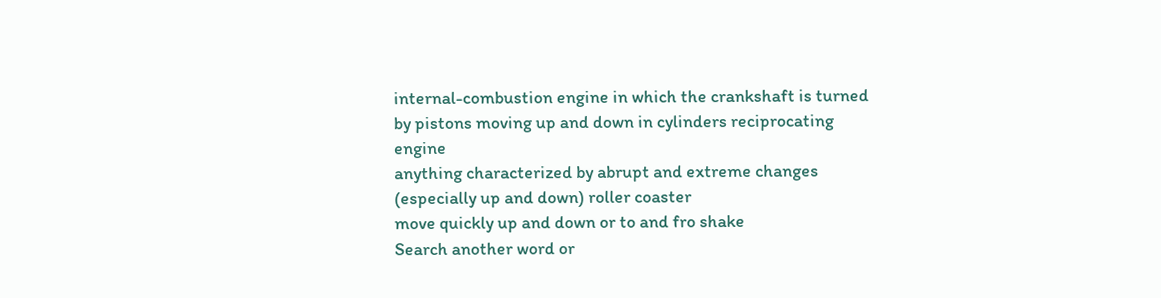internal-combustion engine in which the crankshaft is turned by pistons moving up and down in cylinders reciprocating engine
anything characterized by abrupt and extreme changes (especially up and down) roller coaster
move quickly up and down or to and fro shake
Search another word or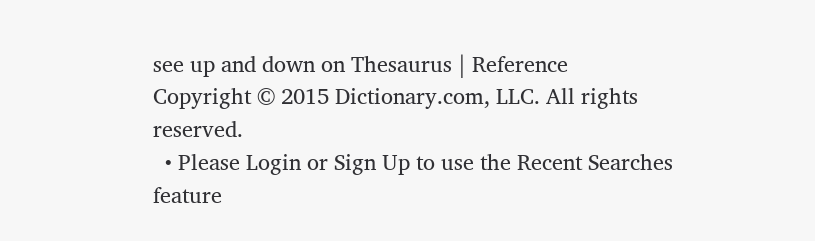see up and down on Thesaurus | Reference
Copyright © 2015 Dictionary.com, LLC. All rights reserved.
  • Please Login or Sign Up to use the Recent Searches feature